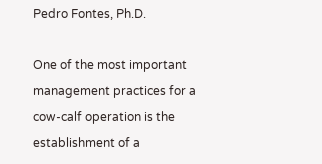Pedro Fontes, Ph.D.

One of the most important management practices for a cow-calf operation is the establishment of a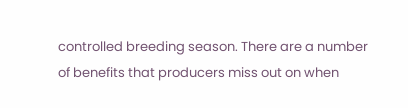controlled breeding season. There are a number of benefits that producers miss out on when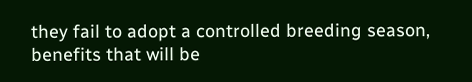they fail to adopt a controlled breeding season, benefits that will be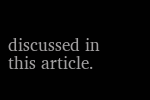discussed in this article.